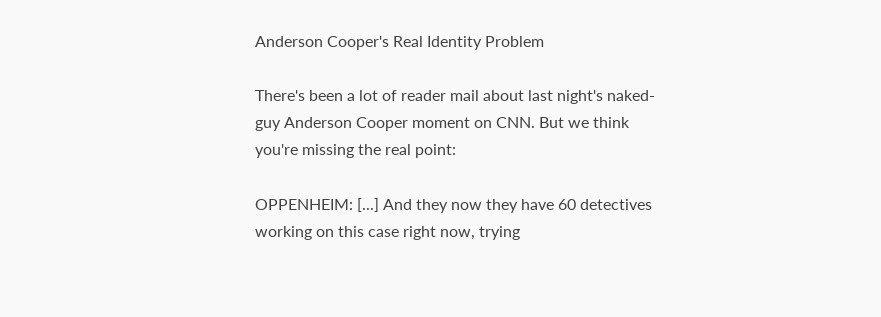Anderson Cooper's Real Identity Problem

There's been a lot of reader mail about last night's naked-guy Anderson Cooper moment on CNN. But we think you're missing the real point:

OPPENHEIM: [...] And they now they have 60 detectives working on this case right now, trying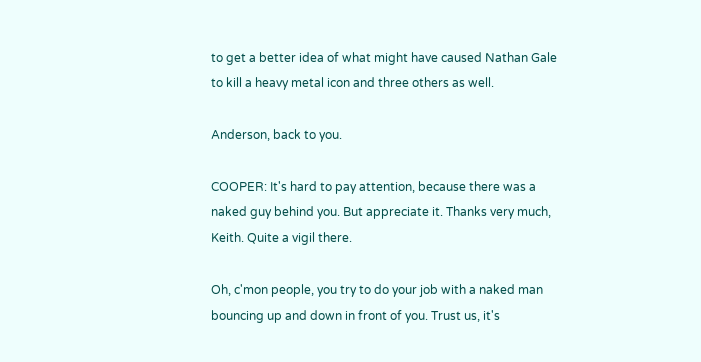to get a better idea of what might have caused Nathan Gale to kill a heavy metal icon and three others as well.

Anderson, back to you.

COOPER: It's hard to pay attention, because there was a naked guy behind you. But appreciate it. Thanks very much, Keith. Quite a vigil there.

Oh, c'mon people, you try to do your job with a naked man bouncing up and down in front of you. Trust us, it's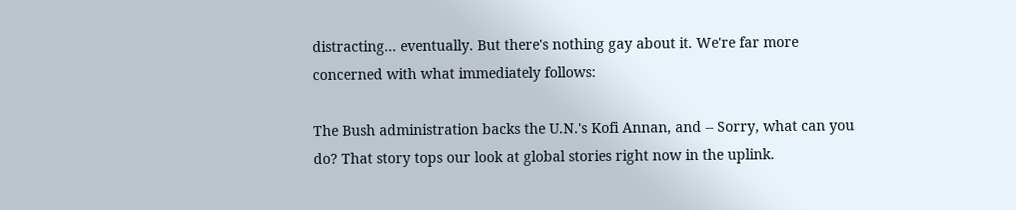distracting... eventually. But there's nothing gay about it. We're far more concerned with what immediately follows:

The Bush administration backs the U.N.'s Kofi Annan, and -- Sorry, what can you do? That story tops our look at global stories right now in the uplink.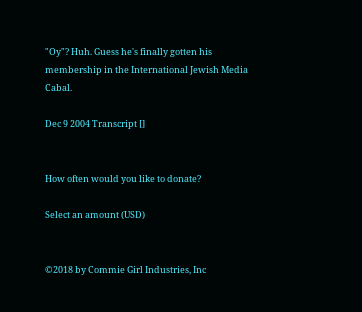"Oy"? Huh. Guess he's finally gotten his membership in the International Jewish Media Cabal.

Dec 9 2004 Transcript []


How often would you like to donate?

Select an amount (USD)


©2018 by Commie Girl Industries, Inc